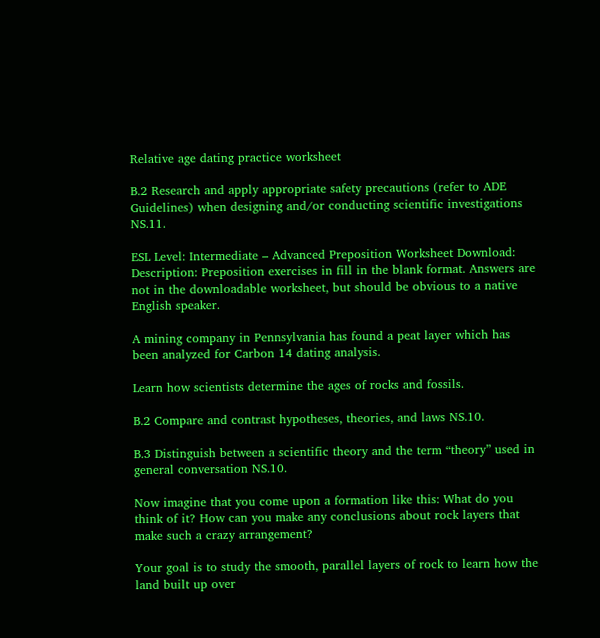Relative age dating practice worksheet

B.2 Research and apply appropriate safety precautions (refer to ADE Guidelines) when designing and/or conducting scientific investigations NS.11.

ESL Level: Intermediate – Advanced Preposition Worksheet Download: Description: Preposition exercises in fill in the blank format. Answers are not in the downloadable worksheet, but should be obvious to a native English speaker.

A mining company in Pennsylvania has found a peat layer which has been analyzed for Carbon 14 dating analysis.

Learn how scientists determine the ages of rocks and fossils.

B.2 Compare and contrast hypotheses, theories, and laws NS.10.

B.3 Distinguish between a scientific theory and the term “theory” used in general conversation NS.10.

Now imagine that you come upon a formation like this: What do you think of it? How can you make any conclusions about rock layers that make such a crazy arrangement?

Your goal is to study the smooth, parallel layers of rock to learn how the land built up over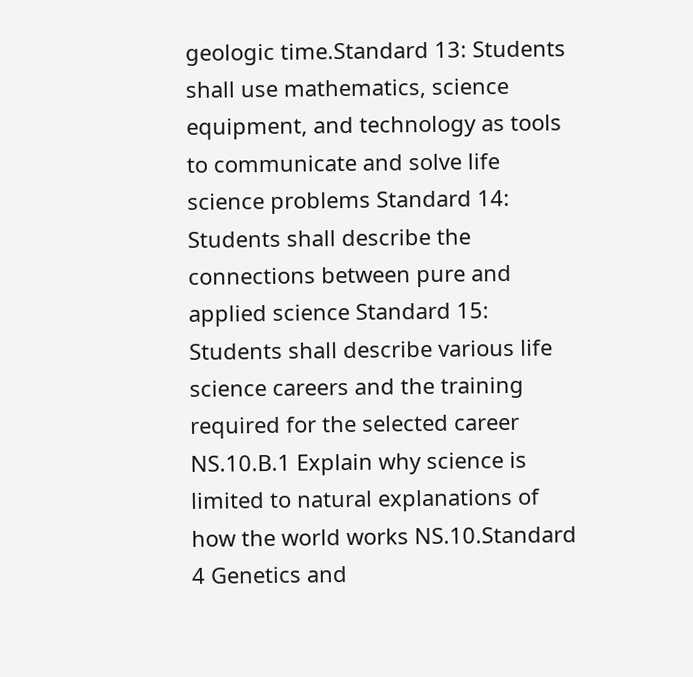geologic time.Standard 13: Students shall use mathematics, science equipment, and technology as tools to communicate and solve life science problems Standard 14: Students shall describe the connections between pure and applied science Standard 15: Students shall describe various life science careers and the training required for the selected career NS.10.B.1 Explain why science is limited to natural explanations of how the world works NS.10.Standard 4 Genetics and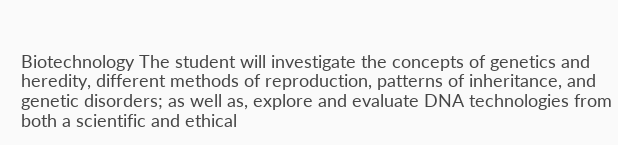Biotechnology The student will investigate the concepts of genetics and heredity, different methods of reproduction, patterns of inheritance, and genetic disorders; as well as, explore and evaluate DNA technologies from both a scientific and ethical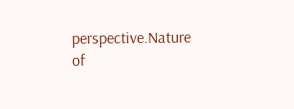perspective.Nature of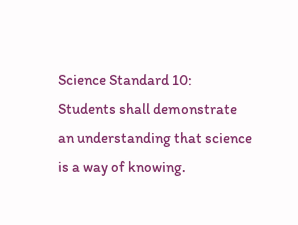Science Standard 10: Students shall demonstrate an understanding that science is a way of knowing.